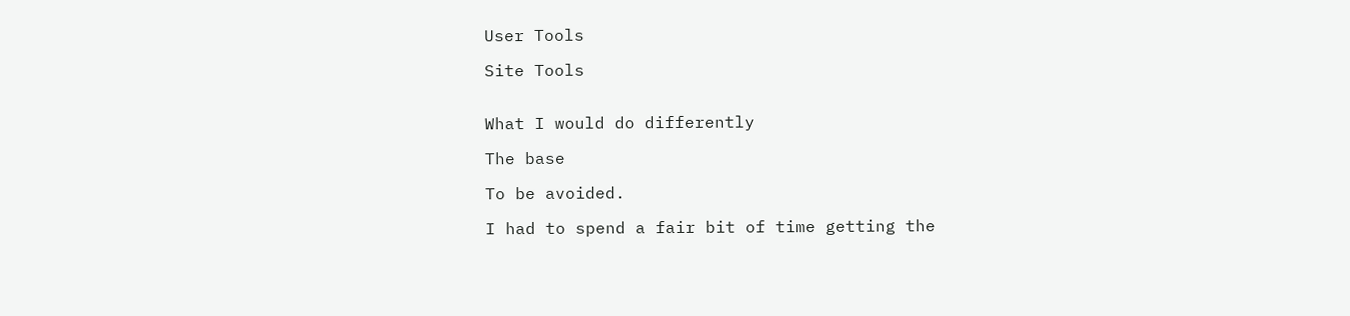User Tools

Site Tools


What I would do differently

The base

To be avoided.

I had to spend a fair bit of time getting the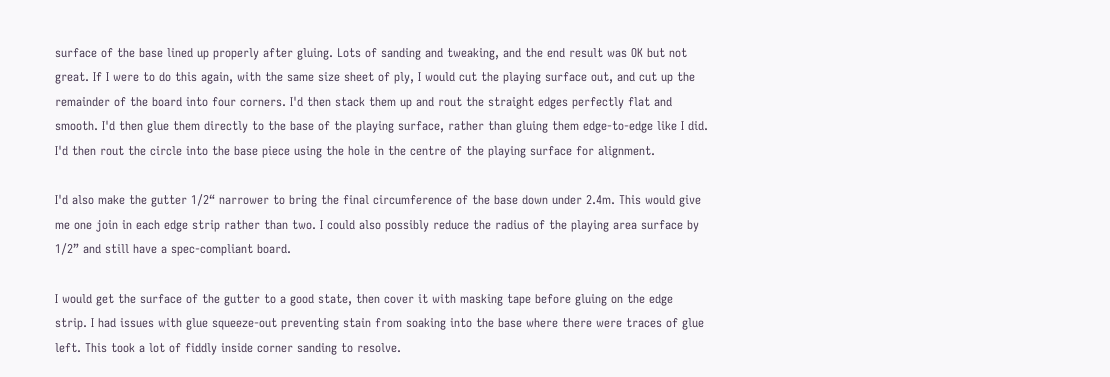surface of the base lined up properly after gluing. Lots of sanding and tweaking, and the end result was OK but not great. If I were to do this again, with the same size sheet of ply, I would cut the playing surface out, and cut up the remainder of the board into four corners. I'd then stack them up and rout the straight edges perfectly flat and smooth. I'd then glue them directly to the base of the playing surface, rather than gluing them edge-to-edge like I did. I'd then rout the circle into the base piece using the hole in the centre of the playing surface for alignment.

I'd also make the gutter 1/2“ narrower to bring the final circumference of the base down under 2.4m. This would give me one join in each edge strip rather than two. I could also possibly reduce the radius of the playing area surface by 1/2” and still have a spec-compliant board.

I would get the surface of the gutter to a good state, then cover it with masking tape before gluing on the edge strip. I had issues with glue squeeze-out preventing stain from soaking into the base where there were traces of glue left. This took a lot of fiddly inside corner sanding to resolve.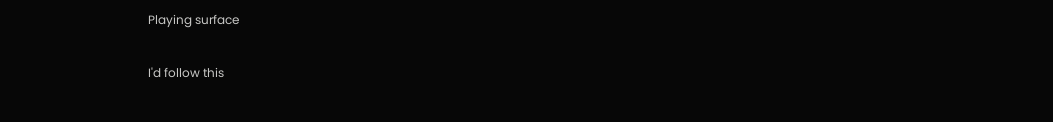Playing surface

I'd follow this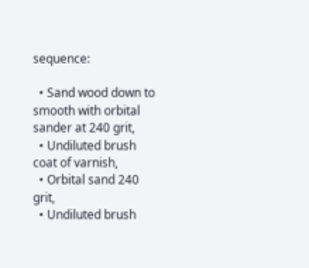sequence:

  • Sand wood down to smooth with orbital sander at 240 grit,
  • Undiluted brush coat of varnish,
  • Orbital sand 240 grit,
  • Undiluted brush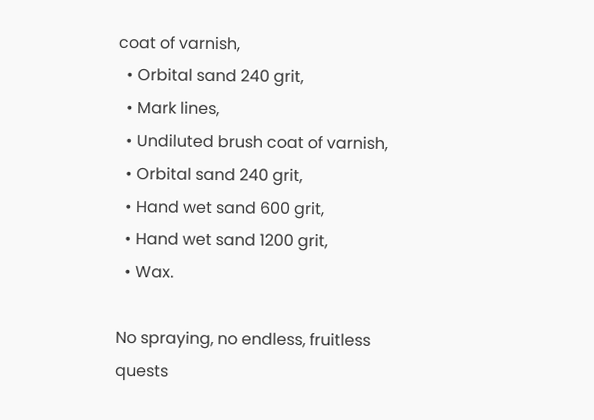coat of varnish,
  • Orbital sand 240 grit,
  • Mark lines,
  • Undiluted brush coat of varnish,
  • Orbital sand 240 grit,
  • Hand wet sand 600 grit,
  • Hand wet sand 1200 grit,
  • Wax.

No spraying, no endless, fruitless quests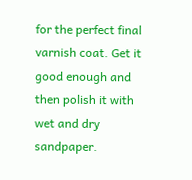for the perfect final varnish coat. Get it good enough and then polish it with wet and dry sandpaper.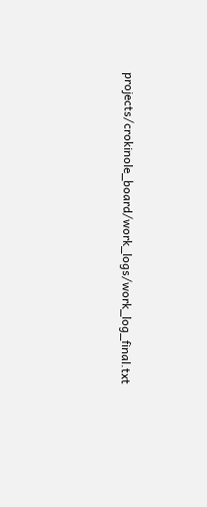projects/crokinole_board/work_logs/work_log_final.txt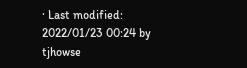· Last modified: 2022/01/23 00:24 by tjhowse